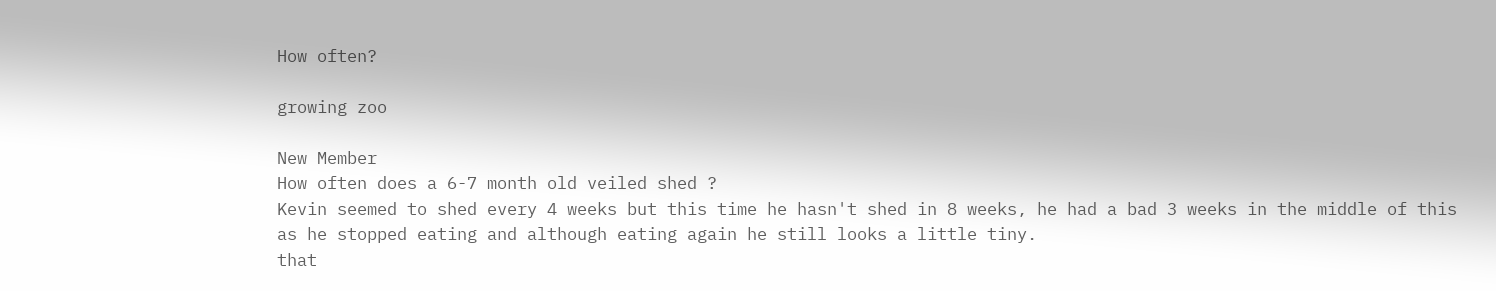How often?

growing zoo

New Member
How often does a 6-7 month old veiled shed ?
Kevin seemed to shed every 4 weeks but this time he hasn't shed in 8 weeks, he had a bad 3 weeks in the middle of this as he stopped eating and although eating again he still looks a little tiny.
that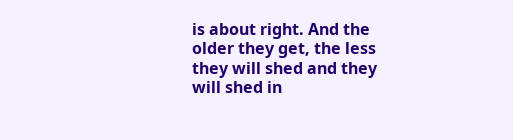is about right. And the older they get, the less they will shed and they will shed in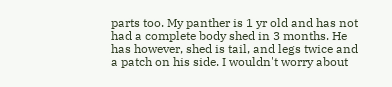parts too. My panther is 1 yr old and has not had a complete body shed in 3 months. He has however, shed is tail, and legs twice and a patch on his side. I wouldn't worry about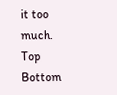it too much.
Top Bottom